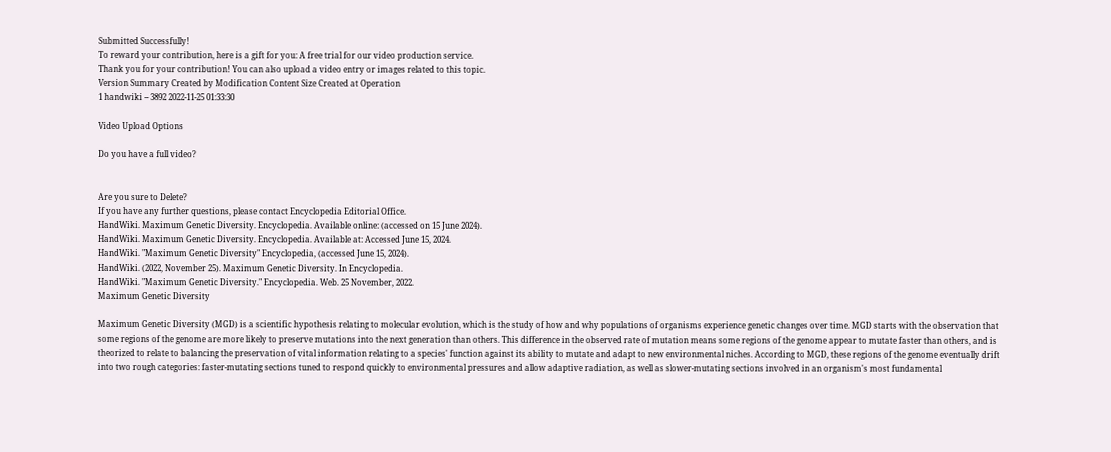Submitted Successfully!
To reward your contribution, here is a gift for you: A free trial for our video production service.
Thank you for your contribution! You can also upload a video entry or images related to this topic.
Version Summary Created by Modification Content Size Created at Operation
1 handwiki -- 3892 2022-11-25 01:33:30

Video Upload Options

Do you have a full video?


Are you sure to Delete?
If you have any further questions, please contact Encyclopedia Editorial Office.
HandWiki. Maximum Genetic Diversity. Encyclopedia. Available online: (accessed on 15 June 2024).
HandWiki. Maximum Genetic Diversity. Encyclopedia. Available at: Accessed June 15, 2024.
HandWiki. "Maximum Genetic Diversity" Encyclopedia, (accessed June 15, 2024).
HandWiki. (2022, November 25). Maximum Genetic Diversity. In Encyclopedia.
HandWiki. "Maximum Genetic Diversity." Encyclopedia. Web. 25 November, 2022.
Maximum Genetic Diversity

Maximum Genetic Diversity (MGD) is a scientific hypothesis relating to molecular evolution, which is the study of how and why populations of organisms experience genetic changes over time. MGD starts with the observation that some regions of the genome are more likely to preserve mutations into the next generation than others. This difference in the observed rate of mutation means some regions of the genome appear to mutate faster than others, and is theorized to relate to balancing the preservation of vital information relating to a species' function against its ability to mutate and adapt to new environmental niches. According to MGD, these regions of the genome eventually drift into two rough categories: faster-mutating sections tuned to respond quickly to environmental pressures and allow adaptive radiation, as well as slower-mutating sections involved in an organism's most fundamental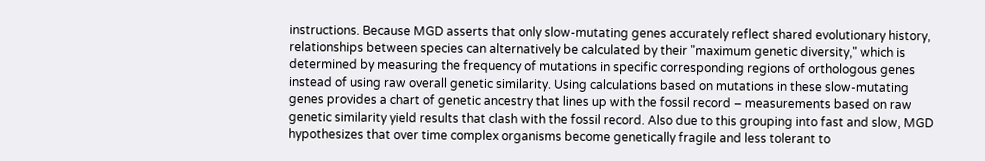instructions. Because MGD asserts that only slow-mutating genes accurately reflect shared evolutionary history, relationships between species can alternatively be calculated by their "maximum genetic diversity," which is determined by measuring the frequency of mutations in specific corresponding regions of orthologous genes instead of using raw overall genetic similarity. Using calculations based on mutations in these slow-mutating genes provides a chart of genetic ancestry that lines up with the fossil record – measurements based on raw genetic similarity yield results that clash with the fossil record. Also due to this grouping into fast and slow, MGD hypothesizes that over time complex organisms become genetically fragile and less tolerant to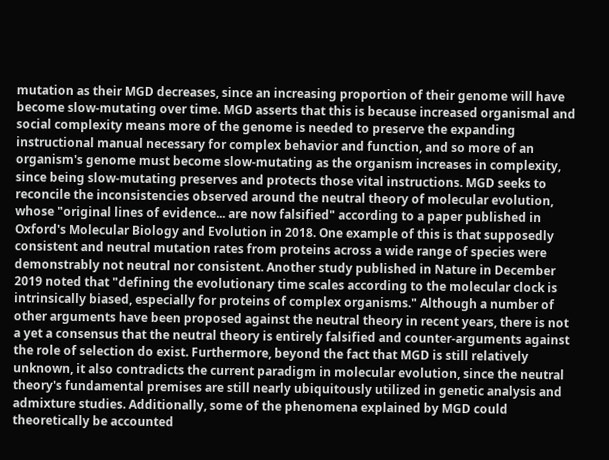mutation as their MGD decreases, since an increasing proportion of their genome will have become slow-mutating over time. MGD asserts that this is because increased organismal and social complexity means more of the genome is needed to preserve the expanding instructional manual necessary for complex behavior and function, and so more of an organism's genome must become slow-mutating as the organism increases in complexity, since being slow-mutating preserves and protects those vital instructions. MGD seeks to reconcile the inconsistencies observed around the neutral theory of molecular evolution, whose "original lines of evidence... are now falsified" according to a paper published in Oxford's Molecular Biology and Evolution in 2018. One example of this is that supposedly consistent and neutral mutation rates from proteins across a wide range of species were demonstrably not neutral nor consistent. Another study published in Nature in December 2019 noted that "defining the evolutionary time scales according to the molecular clock is intrinsically biased, especially for proteins of complex organisms." Although a number of other arguments have been proposed against the neutral theory in recent years, there is not a yet a consensus that the neutral theory is entirely falsified and counter-arguments against the role of selection do exist. Furthermore, beyond the fact that MGD is still relatively unknown, it also contradicts the current paradigm in molecular evolution, since the neutral theory's fundamental premises are still nearly ubiquitously utilized in genetic analysis and admixture studies. Additionally, some of the phenomena explained by MGD could theoretically be accounted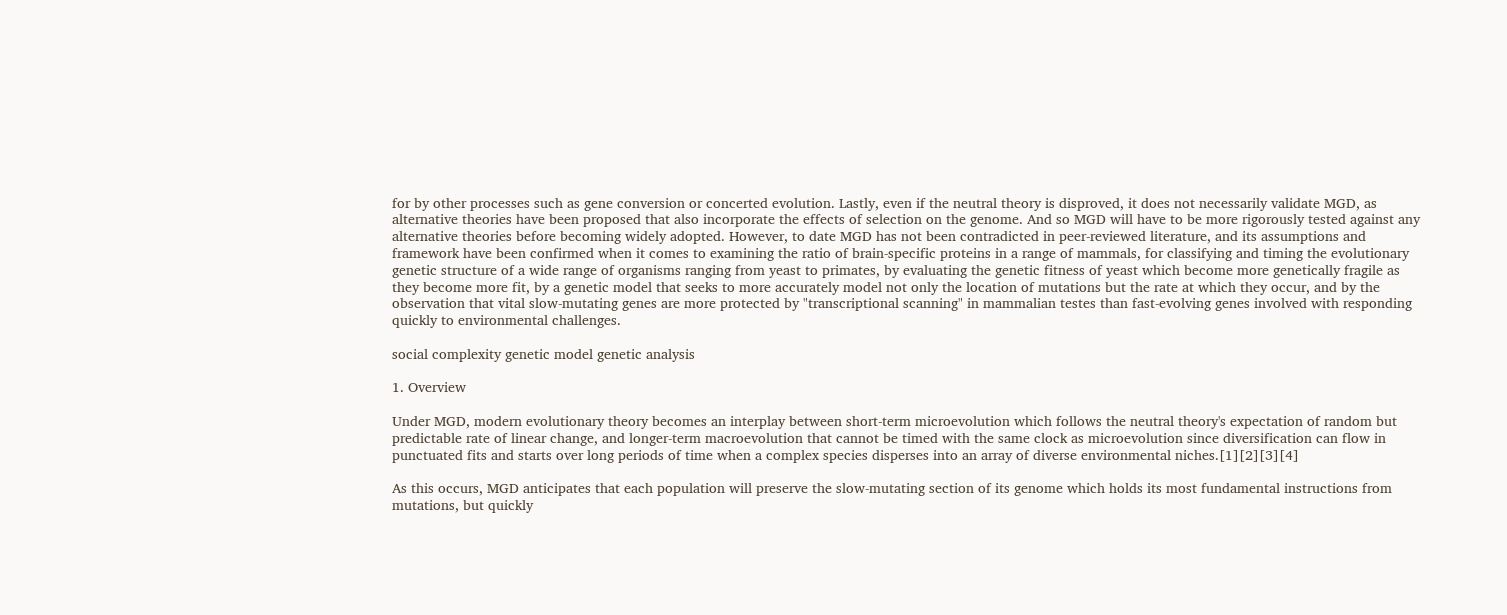for by other processes such as gene conversion or concerted evolution. Lastly, even if the neutral theory is disproved, it does not necessarily validate MGD, as alternative theories have been proposed that also incorporate the effects of selection on the genome. And so MGD will have to be more rigorously tested against any alternative theories before becoming widely adopted. However, to date MGD has not been contradicted in peer-reviewed literature, and its assumptions and framework have been confirmed when it comes to examining the ratio of brain-specific proteins in a range of mammals, for classifying and timing the evolutionary genetic structure of a wide range of organisms ranging from yeast to primates, by evaluating the genetic fitness of yeast which become more genetically fragile as they become more fit, by a genetic model that seeks to more accurately model not only the location of mutations but the rate at which they occur, and by the observation that vital slow-mutating genes are more protected by "transcriptional scanning" in mammalian testes than fast-evolving genes involved with responding quickly to environmental challenges.

social complexity genetic model genetic analysis

1. Overview

Under MGD, modern evolutionary theory becomes an interplay between short-term microevolution which follows the neutral theory's expectation of random but predictable rate of linear change, and longer-term macroevolution that cannot be timed with the same clock as microevolution since diversification can flow in punctuated fits and starts over long periods of time when a complex species disperses into an array of diverse environmental niches.[1][2][3][4]

As this occurs, MGD anticipates that each population will preserve the slow-mutating section of its genome which holds its most fundamental instructions from mutations, but quickly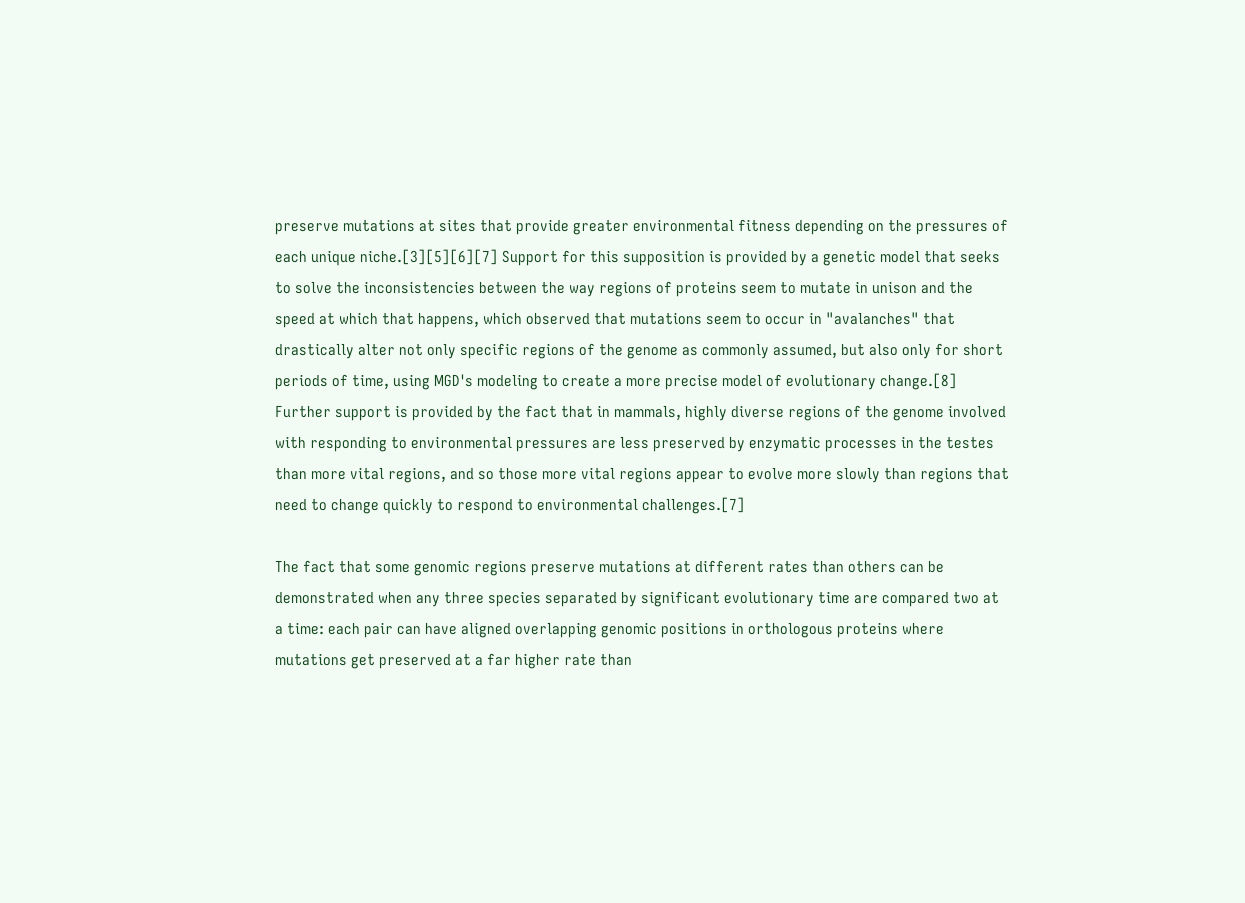preserve mutations at sites that provide greater environmental fitness depending on the pressures of each unique niche.[3][5][6][7] Support for this supposition is provided by a genetic model that seeks to solve the inconsistencies between the way regions of proteins seem to mutate in unison and the speed at which that happens, which observed that mutations seem to occur in "avalanches" that drastically alter not only specific regions of the genome as commonly assumed, but also only for short periods of time, using MGD's modeling to create a more precise model of evolutionary change.[8] Further support is provided by the fact that in mammals, highly diverse regions of the genome involved with responding to environmental pressures are less preserved by enzymatic processes in the testes than more vital regions, and so those more vital regions appear to evolve more slowly than regions that need to change quickly to respond to environmental challenges.[7]

The fact that some genomic regions preserve mutations at different rates than others can be demonstrated when any three species separated by significant evolutionary time are compared two at a time: each pair can have aligned overlapping genomic positions in orthologous proteins where mutations get preserved at a far higher rate than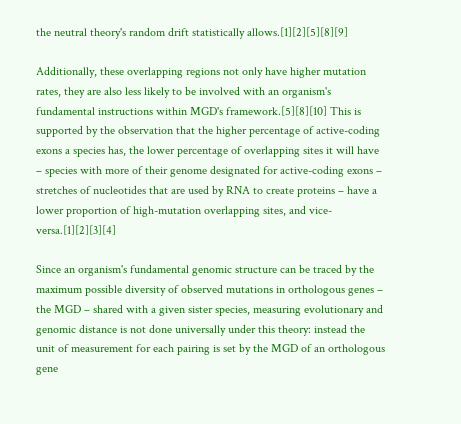the neutral theory's random drift statistically allows.[1][2][5][8][9]

Additionally, these overlapping regions not only have higher mutation rates, they are also less likely to be involved with an organism's fundamental instructions within MGD's framework.[5][8][10] This is supported by the observation that the higher percentage of active-coding exons a species has, the lower percentage of overlapping sites it will have – species with more of their genome designated for active-coding exons – stretches of nucleotides that are used by RNA to create proteins – have a lower proportion of high-mutation overlapping sites, and vice-versa.[1][2][3][4]

Since an organism's fundamental genomic structure can be traced by the maximum possible diversity of observed mutations in orthologous genes – the MGD – shared with a given sister species, measuring evolutionary and genomic distance is not done universally under this theory: instead the unit of measurement for each pairing is set by the MGD of an orthologous gene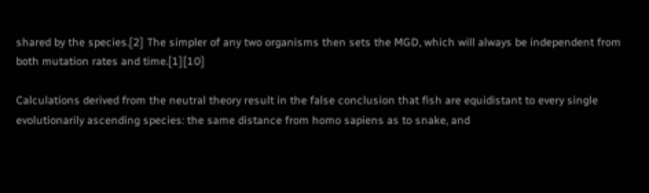shared by the species.[2] The simpler of any two organisms then sets the MGD, which will always be independent from both mutation rates and time.[1][10]

Calculations derived from the neutral theory result in the false conclusion that fish are equidistant to every single evolutionarily ascending species: the same distance from homo sapiens as to snake, and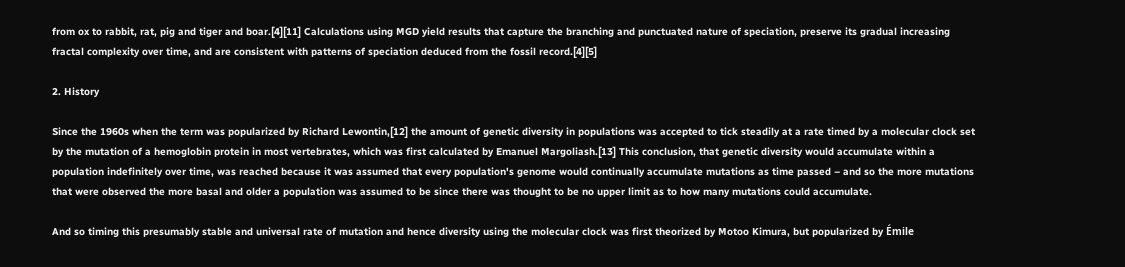from ox to rabbit, rat, pig and tiger and boar.[4][11] Calculations using MGD yield results that capture the branching and punctuated nature of speciation, preserve its gradual increasing fractal complexity over time, and are consistent with patterns of speciation deduced from the fossil record.[4][5]

2. History

Since the 1960s when the term was popularized by Richard Lewontin,[12] the amount of genetic diversity in populations was accepted to tick steadily at a rate timed by a molecular clock set by the mutation of a hemoglobin protein in most vertebrates, which was first calculated by Emanuel Margoliash.[13] This conclusion, that genetic diversity would accumulate within a population indefinitely over time, was reached because it was assumed that every population's genome would continually accumulate mutations as time passed – and so the more mutations that were observed the more basal and older a population was assumed to be since there was thought to be no upper limit as to how many mutations could accumulate.

And so timing this presumably stable and universal rate of mutation and hence diversity using the molecular clock was first theorized by Motoo Kimura, but popularized by Émile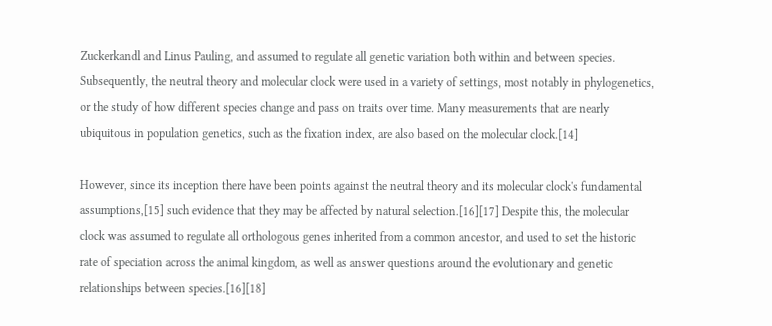Zuckerkandl and Linus Pauling, and assumed to regulate all genetic variation both within and between species. Subsequently, the neutral theory and molecular clock were used in a variety of settings, most notably in phylogenetics, or the study of how different species change and pass on traits over time. Many measurements that are nearly ubiquitous in population genetics, such as the fixation index, are also based on the molecular clock.[14]

However, since its inception there have been points against the neutral theory and its molecular clock's fundamental assumptions,[15] such evidence that they may be affected by natural selection.[16][17] Despite this, the molecular clock was assumed to regulate all orthologous genes inherited from a common ancestor, and used to set the historic rate of speciation across the animal kingdom, as well as answer questions around the evolutionary and genetic relationships between species.[16][18]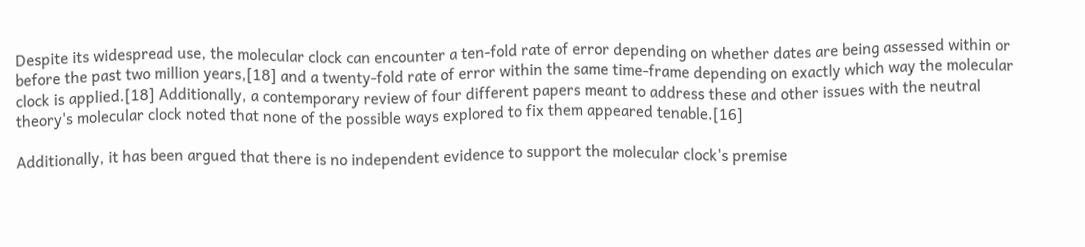Despite its widespread use, the molecular clock can encounter a ten-fold rate of error depending on whether dates are being assessed within or before the past two million years,[18] and a twenty-fold rate of error within the same time-frame depending on exactly which way the molecular clock is applied.[18] Additionally, a contemporary review of four different papers meant to address these and other issues with the neutral theory's molecular clock noted that none of the possible ways explored to fix them appeared tenable.[16]

Additionally, it has been argued that there is no independent evidence to support the molecular clock's premise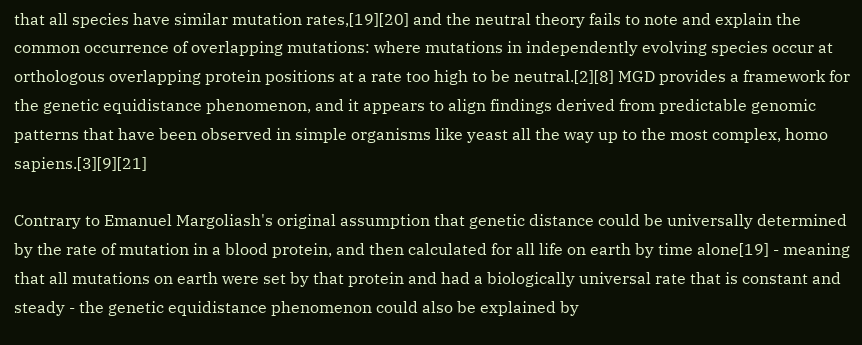that all species have similar mutation rates,[19][20] and the neutral theory fails to note and explain the common occurrence of overlapping mutations: where mutations in independently evolving species occur at orthologous overlapping protein positions at a rate too high to be neutral.[2][8] MGD provides a framework for the genetic equidistance phenomenon, and it appears to align findings derived from predictable genomic patterns that have been observed in simple organisms like yeast all the way up to the most complex, homo sapiens.[3][9][21]

Contrary to Emanuel Margoliash's original assumption that genetic distance could be universally determined by the rate of mutation in a blood protein, and then calculated for all life on earth by time alone[19] - meaning that all mutations on earth were set by that protein and had a biologically universal rate that is constant and steady - the genetic equidistance phenomenon could also be explained by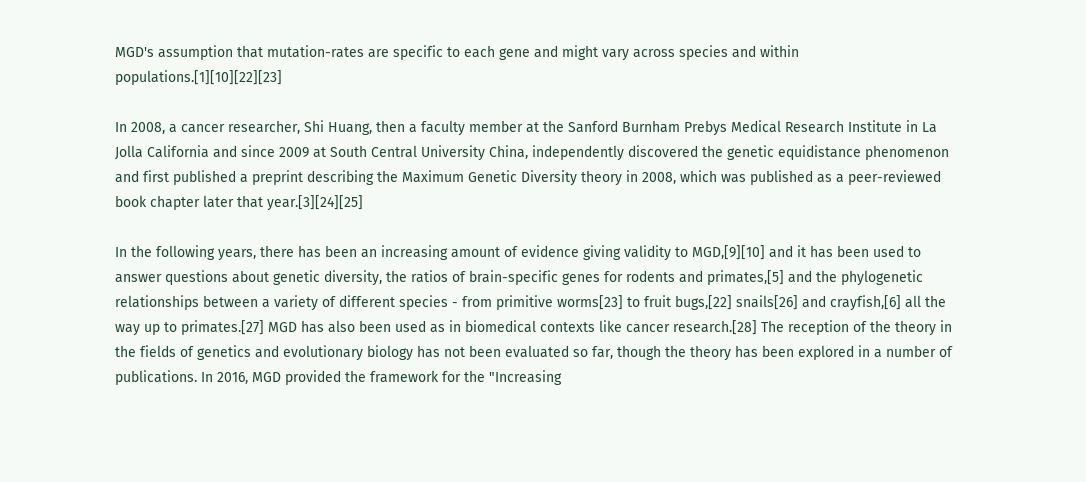MGD's assumption that mutation-rates are specific to each gene and might vary across species and within populations.[1][10][22][23]

In 2008, a cancer researcher, Shi Huang, then a faculty member at the Sanford Burnham Prebys Medical Research Institute in La Jolla California and since 2009 at South Central University China, independently discovered the genetic equidistance phenomenon and first published a preprint describing the Maximum Genetic Diversity theory in 2008, which was published as a peer-reviewed book chapter later that year.[3][24][25]

In the following years, there has been an increasing amount of evidence giving validity to MGD,[9][10] and it has been used to answer questions about genetic diversity, the ratios of brain-specific genes for rodents and primates,[5] and the phylogenetic relationships between a variety of different species - from primitive worms[23] to fruit bugs,[22] snails[26] and crayfish,[6] all the way up to primates.[27] MGD has also been used as in biomedical contexts like cancer research.[28] The reception of the theory in the fields of genetics and evolutionary biology has not been evaluated so far, though the theory has been explored in a number of publications. In 2016, MGD provided the framework for the "Increasing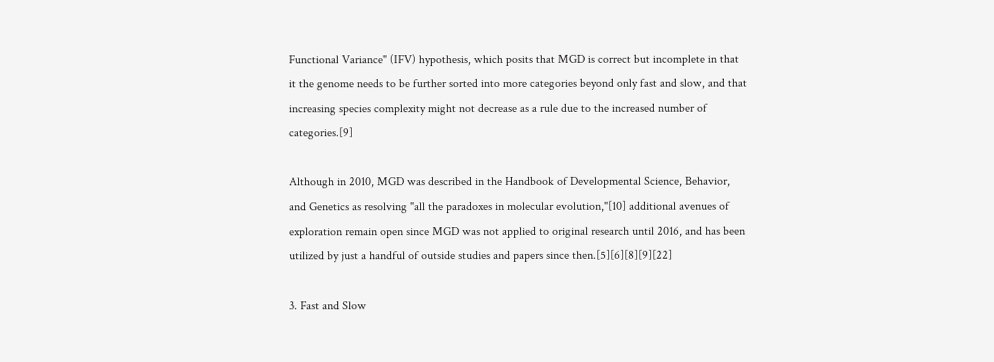Functional Variance" (IFV) hypothesis, which posits that MGD is correct but incomplete in that it the genome needs to be further sorted into more categories beyond only fast and slow, and that increasing species complexity might not decrease as a rule due to the increased number of categories.[9]

Although in 2010, MGD was described in the Handbook of Developmental Science, Behavior, and Genetics as resolving "all the paradoxes in molecular evolution,"[10] additional avenues of exploration remain open since MGD was not applied to original research until 2016, and has been utilized by just a handful of outside studies and papers since then.[5][6][8][9][22]

3. Fast and Slow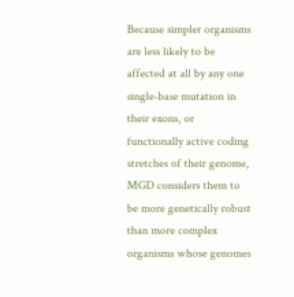Because simpler organisms are less likely to be affected at all by any one single-base mutation in their exons, or functionally active coding stretches of their genome, MGD considers them to be more genetically robust than more complex organisms whose genomes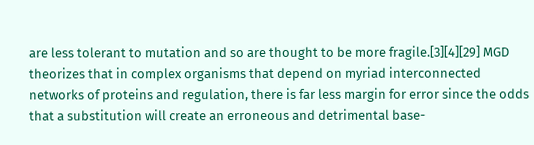are less tolerant to mutation and so are thought to be more fragile.[3][4][29] MGD theorizes that in complex organisms that depend on myriad interconnected networks of proteins and regulation, there is far less margin for error since the odds that a substitution will create an erroneous and detrimental base-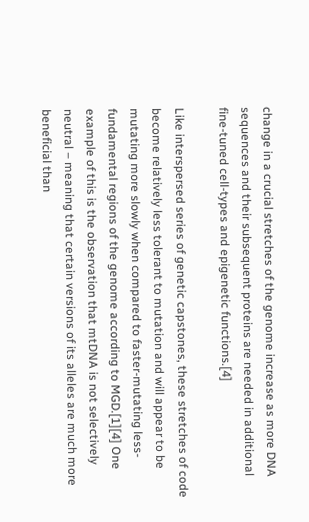change in a crucial stretches of the genome increase as more DNA sequences and their subsequent proteins are needed in additional fine-tuned cell-types and epigenetic functions.[4]

Like interspersed series of genetic capstones, these stretches of code become relatively less tolerant to mutation and will appear to be mutating more slowly when compared to faster-mutating less-fundamental regions of the genome according to MGD.[1][4] One example of this is the observation that mtDNA is not selectively neutral – meaning that certain versions of its alleles are much more beneficial than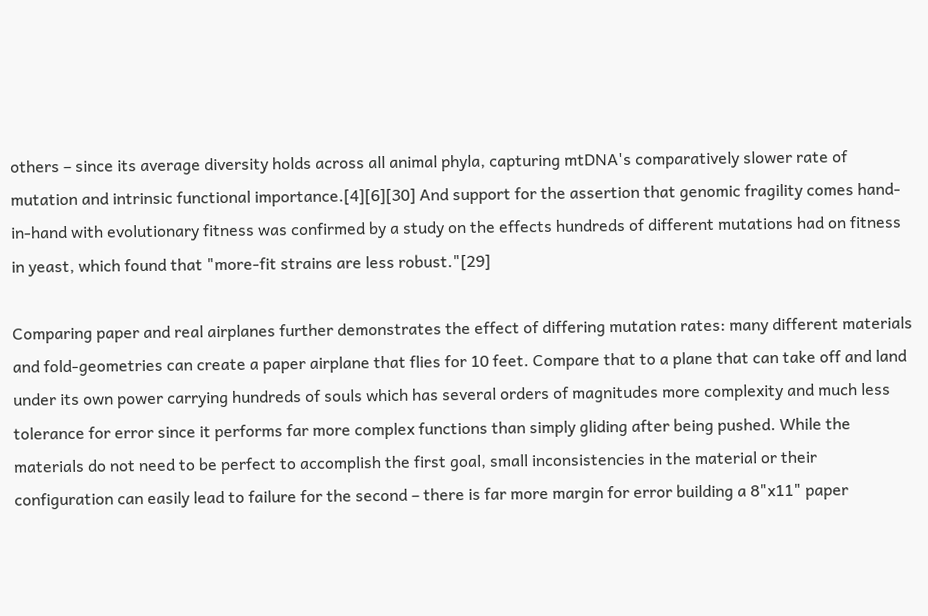others – since its average diversity holds across all animal phyla, capturing mtDNA's comparatively slower rate of mutation and intrinsic functional importance.[4][6][30] And support for the assertion that genomic fragility comes hand-in-hand with evolutionary fitness was confirmed by a study on the effects hundreds of different mutations had on fitness in yeast, which found that "more-fit strains are less robust."[29]

Comparing paper and real airplanes further demonstrates the effect of differing mutation rates: many different materials and fold-geometries can create a paper airplane that flies for 10 feet. Compare that to a plane that can take off and land under its own power carrying hundreds of souls which has several orders of magnitudes more complexity and much less tolerance for error since it performs far more complex functions than simply gliding after being pushed. While the materials do not need to be perfect to accomplish the first goal, small inconsistencies in the material or their configuration can easily lead to failure for the second – there is far more margin for error building a 8"x11" paper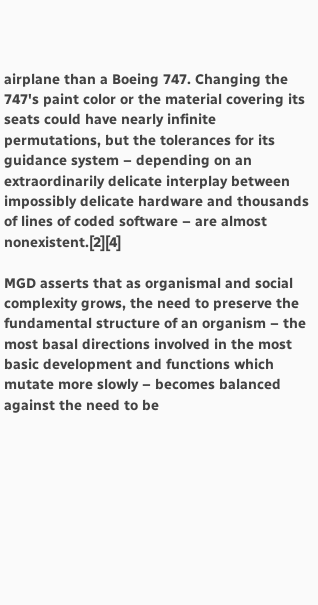airplane than a Boeing 747. Changing the 747's paint color or the material covering its seats could have nearly infinite permutations, but the tolerances for its guidance system – depending on an extraordinarily delicate interplay between impossibly delicate hardware and thousands of lines of coded software – are almost nonexistent.[2][4]

MGD asserts that as organismal and social complexity grows, the need to preserve the fundamental structure of an organism – the most basal directions involved in the most basic development and functions which mutate more slowly – becomes balanced against the need to be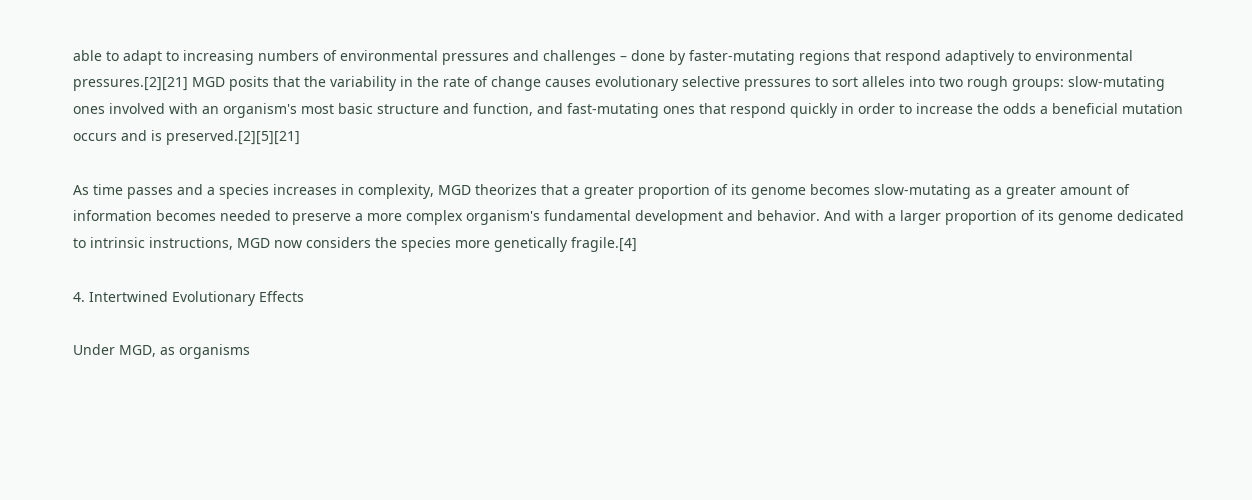able to adapt to increasing numbers of environmental pressures and challenges – done by faster-mutating regions that respond adaptively to environmental pressures.[2][21] MGD posits that the variability in the rate of change causes evolutionary selective pressures to sort alleles into two rough groups: slow-mutating ones involved with an organism's most basic structure and function, and fast-mutating ones that respond quickly in order to increase the odds a beneficial mutation occurs and is preserved.[2][5][21]

As time passes and a species increases in complexity, MGD theorizes that a greater proportion of its genome becomes slow-mutating as a greater amount of information becomes needed to preserve a more complex organism's fundamental development and behavior. And with a larger proportion of its genome dedicated to intrinsic instructions, MGD now considers the species more genetically fragile.[4]

4. Intertwined Evolutionary Effects

Under MGD, as organisms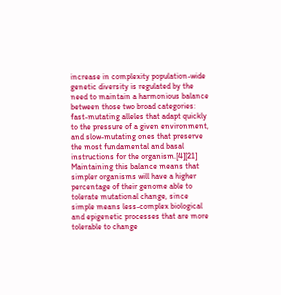increase in complexity population-wide genetic diversity is regulated by the need to maintain a harmonious balance between those two broad categories: fast-mutating alleles that adapt quickly to the pressure of a given environment, and slow-mutating ones that preserve the most fundamental and basal instructions for the organism.[4][21] Maintaining this balance means that simpler organisms will have a higher percentage of their genome able to tolerate mutational change, since simple means less-complex biological and epigenetic processes that are more tolerable to change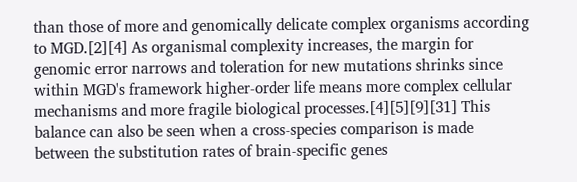than those of more and genomically delicate complex organisms according to MGD.[2][4] As organismal complexity increases, the margin for genomic error narrows and toleration for new mutations shrinks since within MGD's framework higher-order life means more complex cellular mechanisms and more fragile biological processes.[4][5][9][31] This balance can also be seen when a cross-species comparison is made between the substitution rates of brain-specific genes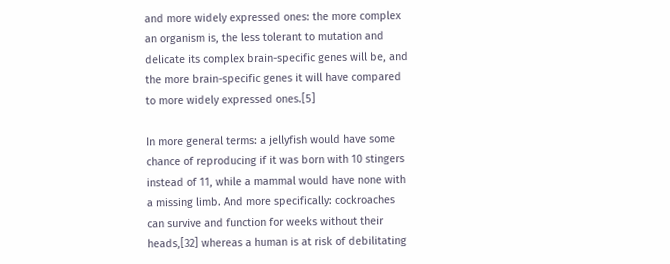and more widely expressed ones: the more complex an organism is, the less tolerant to mutation and delicate its complex brain-specific genes will be, and the more brain-specific genes it will have compared to more widely expressed ones.[5]

In more general terms: a jellyfish would have some chance of reproducing if it was born with 10 stingers instead of 11, while a mammal would have none with a missing limb. And more specifically: cockroaches can survive and function for weeks without their heads,[32] whereas a human is at risk of debilitating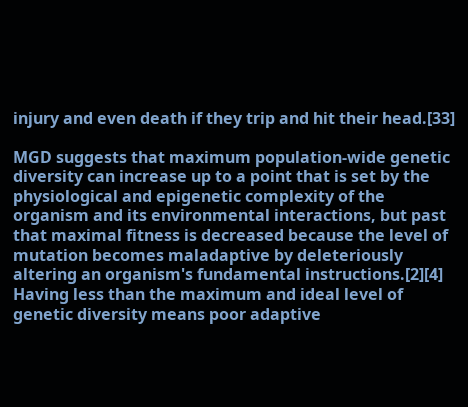injury and even death if they trip and hit their head.[33]

MGD suggests that maximum population-wide genetic diversity can increase up to a point that is set by the physiological and epigenetic complexity of the organism and its environmental interactions, but past that maximal fitness is decreased because the level of mutation becomes maladaptive by deleteriously altering an organism's fundamental instructions.[2][4] Having less than the maximum and ideal level of genetic diversity means poor adaptive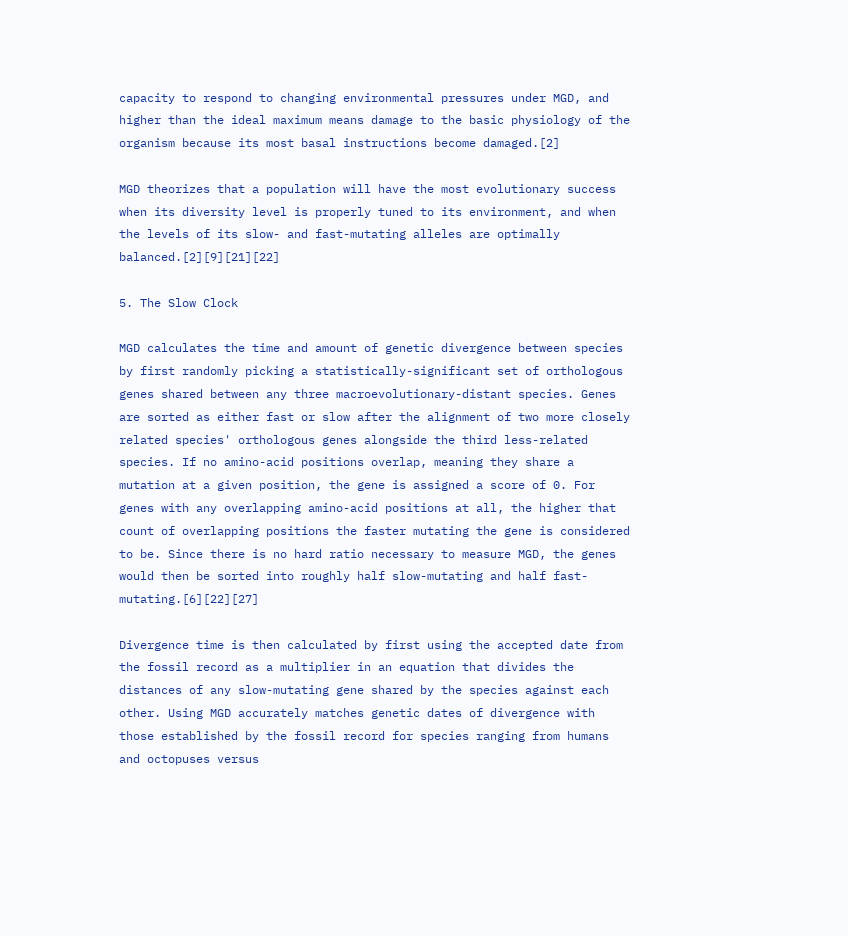capacity to respond to changing environmental pressures under MGD, and higher than the ideal maximum means damage to the basic physiology of the organism because its most basal instructions become damaged.[2]

MGD theorizes that a population will have the most evolutionary success when its diversity level is properly tuned to its environment, and when the levels of its slow- and fast-mutating alleles are optimally balanced.[2][9][21][22]

5. The Slow Clock

MGD calculates the time and amount of genetic divergence between species by first randomly picking a statistically-significant set of orthologous genes shared between any three macroevolutionary-distant species. Genes are sorted as either fast or slow after the alignment of two more closely related species' orthologous genes alongside the third less-related species. If no amino-acid positions overlap, meaning they share a mutation at a given position, the gene is assigned a score of 0. For genes with any overlapping amino-acid positions at all, the higher that count of overlapping positions the faster mutating the gene is considered to be. Since there is no hard ratio necessary to measure MGD, the genes would then be sorted into roughly half slow-mutating and half fast-mutating.[6][22][27]

Divergence time is then calculated by first using the accepted date from the fossil record as a multiplier in an equation that divides the distances of any slow-mutating gene shared by the species against each other. Using MGD accurately matches genetic dates of divergence with those established by the fossil record for species ranging from humans and octopuses versus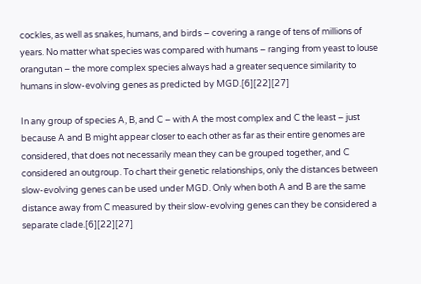cockles, as well as snakes, humans, and birds – covering a range of tens of millions of years. No matter what species was compared with humans – ranging from yeast to louse orangutan – the more complex species always had a greater sequence similarity to humans in slow-evolving genes as predicted by MGD.[6][22][27]

In any group of species A, B, and C – with A the most complex and C the least – just because A and B might appear closer to each other as far as their entire genomes are considered, that does not necessarily mean they can be grouped together, and C considered an outgroup. To chart their genetic relationships, only the distances between slow-evolving genes can be used under MGD. Only when both A and B are the same distance away from C measured by their slow-evolving genes can they be considered a separate clade.[6][22][27]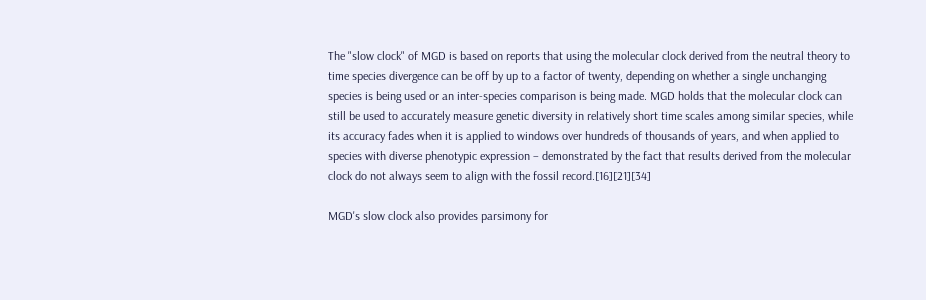The "slow clock" of MGD is based on reports that using the molecular clock derived from the neutral theory to time species divergence can be off by up to a factor of twenty, depending on whether a single unchanging species is being used or an inter-species comparison is being made. MGD holds that the molecular clock can still be used to accurately measure genetic diversity in relatively short time scales among similar species, while its accuracy fades when it is applied to windows over hundreds of thousands of years, and when applied to species with diverse phenotypic expression – demonstrated by the fact that results derived from the molecular clock do not always seem to align with the fossil record.[16][21][34]

MGD's slow clock also provides parsimony for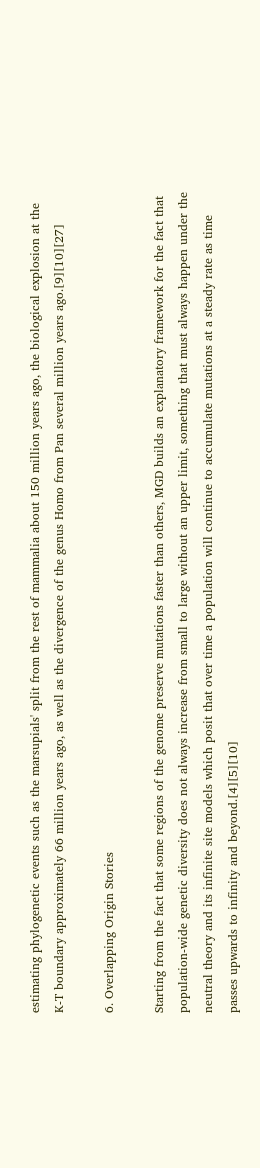estimating phylogenetic events such as the marsupials' split from the rest of mammalia about 150 million years ago, the biological explosion at the K-T boundary approximately 66 million years ago, as well as the divergence of the genus Homo from Pan several million years ago.[9][10][27]

6. Overlapping Origin Stories

Starting from the fact that some regions of the genome preserve mutations faster than others, MGD builds an explanatory framework for the fact that population-wide genetic diversity does not always increase from small to large without an upper limit, something that must always happen under the neutral theory and its infinite site models which posit that over time a population will continue to accumulate mutations at a steady rate as time passes upwards to infinity and beyond.[4][5][10]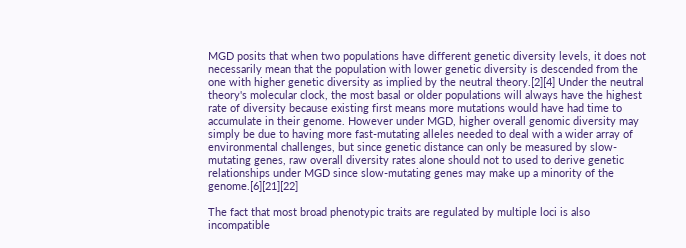MGD posits that when two populations have different genetic diversity levels, it does not necessarily mean that the population with lower genetic diversity is descended from the one with higher genetic diversity as implied by the neutral theory.[2][4] Under the neutral theory's molecular clock, the most basal or older populations will always have the highest rate of diversity because existing first means more mutations would have had time to accumulate in their genome. However under MGD, higher overall genomic diversity may simply be due to having more fast-mutating alleles needed to deal with a wider array of environmental challenges, but since genetic distance can only be measured by slow-mutating genes, raw overall diversity rates alone should not to used to derive genetic relationships under MGD since slow-mutating genes may make up a minority of the genome.[6][21][22]

The fact that most broad phenotypic traits are regulated by multiple loci is also incompatible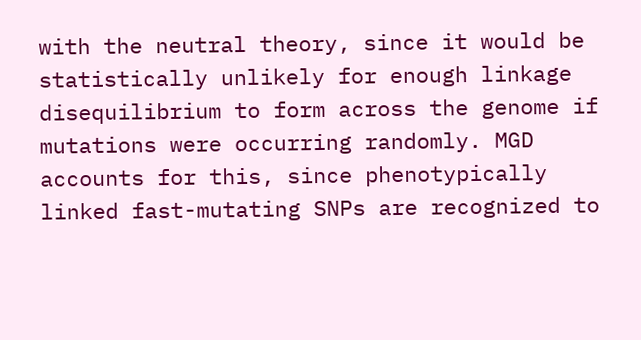with the neutral theory, since it would be statistically unlikely for enough linkage disequilibrium to form across the genome if mutations were occurring randomly. MGD accounts for this, since phenotypically linked fast-mutating SNPs are recognized to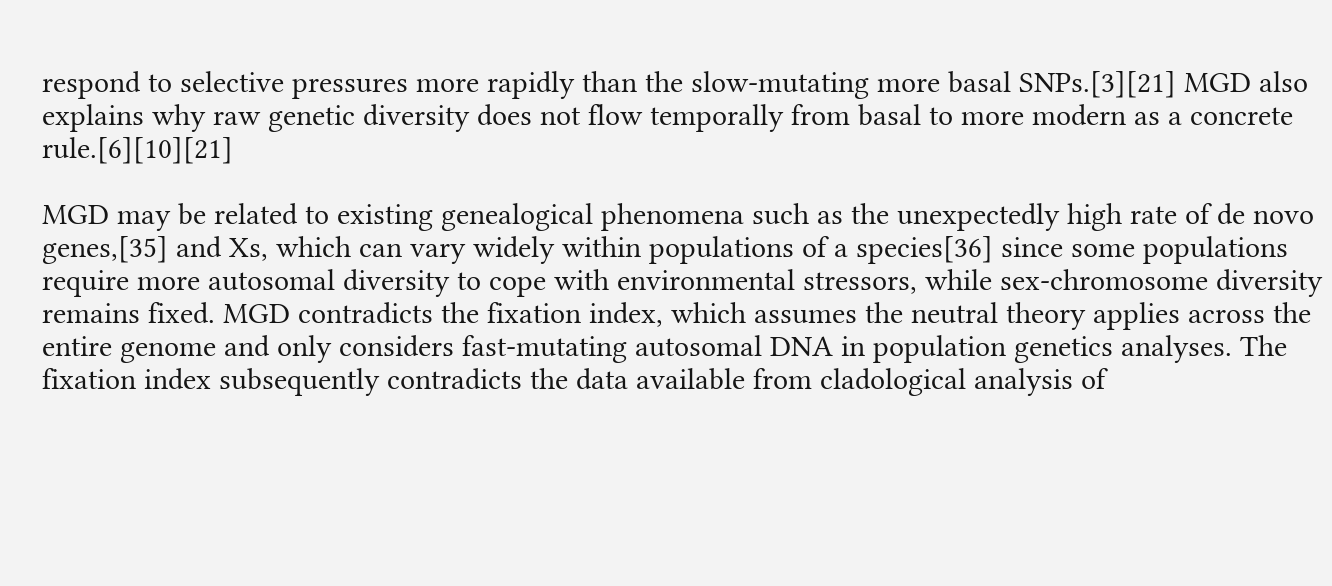respond to selective pressures more rapidly than the slow-mutating more basal SNPs.[3][21] MGD also explains why raw genetic diversity does not flow temporally from basal to more modern as a concrete rule.[6][10][21]

MGD may be related to existing genealogical phenomena such as the unexpectedly high rate of de novo genes,[35] and Xs, which can vary widely within populations of a species[36] since some populations require more autosomal diversity to cope with environmental stressors, while sex-chromosome diversity remains fixed. MGD contradicts the fixation index, which assumes the neutral theory applies across the entire genome and only considers fast-mutating autosomal DNA in population genetics analyses. The fixation index subsequently contradicts the data available from cladological analysis of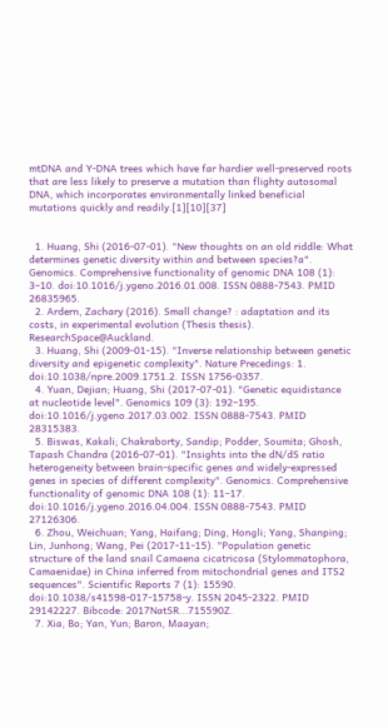mtDNA and Y-DNA trees which have far hardier well-preserved roots that are less likely to preserve a mutation than flighty autosomal DNA, which incorporates environmentally linked beneficial mutations quickly and readily.[1][10][37]


  1. Huang, Shi (2016-07-01). "New thoughts on an old riddle: What determines genetic diversity within and between species?a". Genomics. Comprehensive functionality of genomic DNA 108 (1): 3–10. doi:10.1016/j.ygeno.2016.01.008. ISSN 0888-7543. PMID 26835965.
  2. Ardern, Zachary (2016). Small change? : adaptation and its costs, in experimental evolution (Thesis thesis). ResearchSpace@Auckland.
  3. Huang, Shi (2009-01-15). "Inverse relationship between genetic diversity and epigenetic complexity". Nature Precedings: 1. doi:10.1038/npre.2009.1751.2. ISSN 1756-0357.
  4. Yuan, Dejian; Huang, Shi (2017-07-01). "Genetic equidistance at nucleotide level". Genomics 109 (3): 192–195. doi:10.1016/j.ygeno.2017.03.002. ISSN 0888-7543. PMID 28315383.
  5. Biswas, Kakali; Chakraborty, Sandip; Podder, Soumita; Ghosh, Tapash Chandra (2016-07-01). "Insights into the dN/dS ratio heterogeneity between brain-specific genes and widely-expressed genes in species of different complexity". Genomics. Comprehensive functionality of genomic DNA 108 (1): 11–17. doi:10.1016/j.ygeno.2016.04.004. ISSN 0888-7543. PMID 27126306.
  6. Zhou, Weichuan; Yang, Haifang; Ding, Hongli; Yang, Shanping; Lin, Junhong; Wang, Pei (2017-11-15). "Population genetic structure of the land snail Camaena cicatricosa (Stylommatophora, Camaenidae) in China inferred from mitochondrial genes and ITS2 sequences". Scientific Reports 7 (1): 15590. doi:10.1038/s41598-017-15758-y. ISSN 2045-2322. PMID 29142227. Bibcode: 2017NatSR...715590Z.
  7. Xia, Bo; Yan, Yun; Baron, Maayan;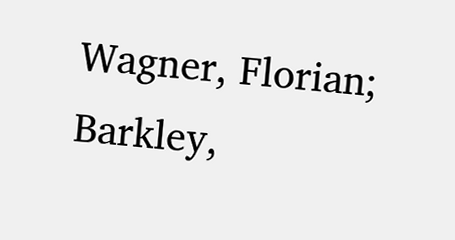Wagner, Florian; Barkley,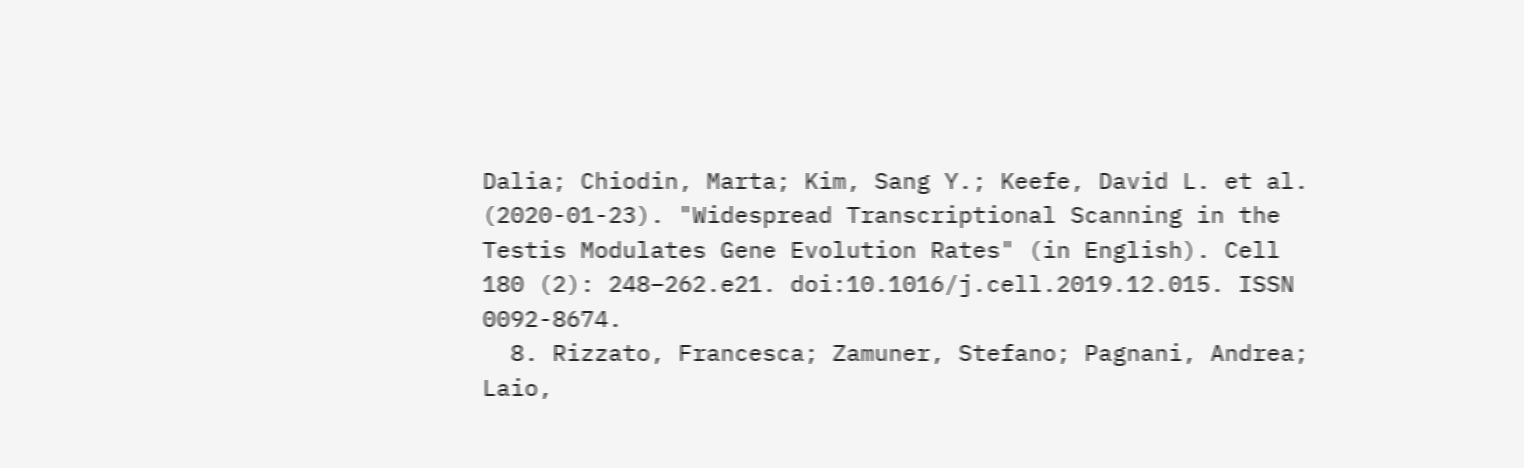Dalia; Chiodin, Marta; Kim, Sang Y.; Keefe, David L. et al. (2020-01-23). "Widespread Transcriptional Scanning in the Testis Modulates Gene Evolution Rates" (in English). Cell 180 (2): 248–262.e21. doi:10.1016/j.cell.2019.12.015. ISSN 0092-8674.
  8. Rizzato, Francesca; Zamuner, Stefano; Pagnani, Andrea; Laio,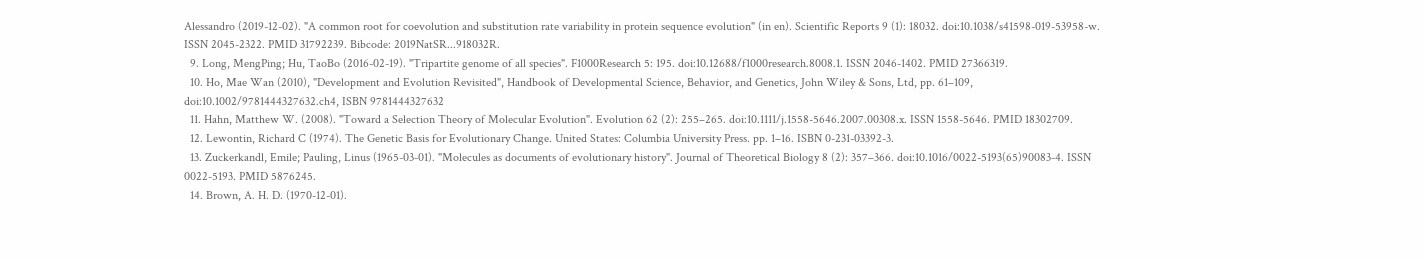Alessandro (2019-12-02). "A common root for coevolution and substitution rate variability in protein sequence evolution" (in en). Scientific Reports 9 (1): 18032. doi:10.1038/s41598-019-53958-w. ISSN 2045-2322. PMID 31792239. Bibcode: 2019NatSR...918032R.
  9. Long, MengPing; Hu, TaoBo (2016-02-19). "Tripartite genome of all species". F1000Research 5: 195. doi:10.12688/f1000research.8008.1. ISSN 2046-1402. PMID 27366319.
  10. Ho, Mae Wan (2010), "Development and Evolution Revisited", Handbook of Developmental Science, Behavior, and Genetics, John Wiley & Sons, Ltd, pp. 61–109, doi:10.1002/9781444327632.ch4, ISBN 9781444327632
  11. Hahn, Matthew W. (2008). "Toward a Selection Theory of Molecular Evolution". Evolution 62 (2): 255–265. doi:10.1111/j.1558-5646.2007.00308.x. ISSN 1558-5646. PMID 18302709.
  12. Lewontin, Richard C (1974). The Genetic Basis for Evolutionary Change. United States: Columbia University Press. pp. 1–16. ISBN 0-231-03392-3.
  13. Zuckerkandl, Emile; Pauling, Linus (1965-03-01). "Molecules as documents of evolutionary history". Journal of Theoretical Biology 8 (2): 357–366. doi:10.1016/0022-5193(65)90083-4. ISSN 0022-5193. PMID 5876245.
  14. Brown, A. H. D. (1970-12-01).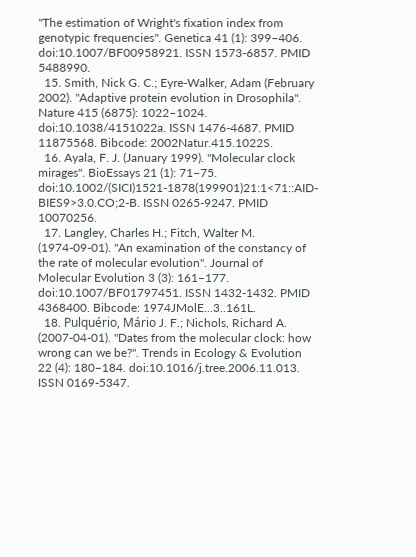"The estimation of Wright's fixation index from genotypic frequencies". Genetica 41 (1): 399–406. doi:10.1007/BF00958921. ISSN 1573-6857. PMID 5488990.
  15. Smith, Nick G. C.; Eyre-Walker, Adam (February 2002). "Adaptive protein evolution in Drosophila". Nature 415 (6875): 1022–1024. doi:10.1038/4151022a. ISSN 1476-4687. PMID 11875568. Bibcode: 2002Natur.415.1022S.
  16. Ayala, F. J. (January 1999). "Molecular clock mirages". BioEssays 21 (1): 71–75. doi:10.1002/(SICI)1521-1878(199901)21:1<71::AID-BIES9>3.0.CO;2-B. ISSN 0265-9247. PMID 10070256.
  17. Langley, Charles H.; Fitch, Walter M. (1974-09-01). "An examination of the constancy of the rate of molecular evolution". Journal of Molecular Evolution 3 (3): 161–177. doi:10.1007/BF01797451. ISSN 1432-1432. PMID 4368400. Bibcode: 1974JMolE...3..161L.
  18. Pulquério, Mário J. F.; Nichols, Richard A. (2007-04-01). "Dates from the molecular clock: how wrong can we be?". Trends in Ecology & Evolution 22 (4): 180–184. doi:10.1016/j.tree.2006.11.013. ISSN 0169-5347.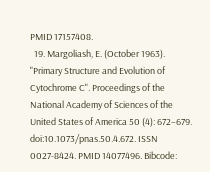PMID 17157408.
  19. Margoliash, E. (October 1963). "Primary Structure and Evolution of Cytochrome C". Proceedings of the National Academy of Sciences of the United States of America 50 (4): 672–679. doi:10.1073/pnas.50.4.672. ISSN 0027-8424. PMID 14077496. Bibcode: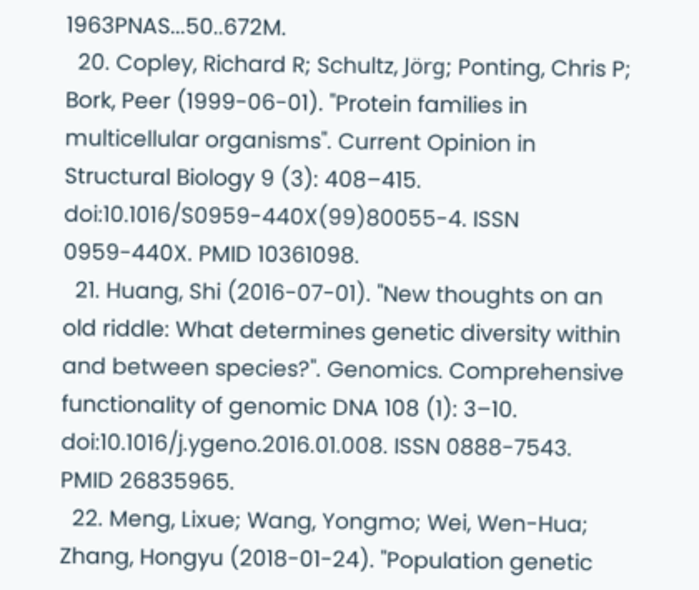1963PNAS...50..672M.
  20. Copley, Richard R; Schultz, Jörg; Ponting, Chris P; Bork, Peer (1999-06-01). "Protein families in multicellular organisms". Current Opinion in Structural Biology 9 (3): 408–415. doi:10.1016/S0959-440X(99)80055-4. ISSN 0959-440X. PMID 10361098.
  21. Huang, Shi (2016-07-01). "New thoughts on an old riddle: What determines genetic diversity within and between species?". Genomics. Comprehensive functionality of genomic DNA 108 (1): 3–10. doi:10.1016/j.ygeno.2016.01.008. ISSN 0888-7543. PMID 26835965.
  22. Meng, Lixue; Wang, Yongmo; Wei, Wen-Hua; Zhang, Hongyu (2018-01-24). "Population genetic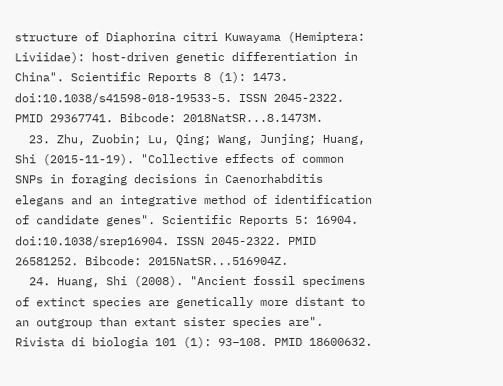structure of Diaphorina citri Kuwayama (Hemiptera: Liviidae): host-driven genetic differentiation in China". Scientific Reports 8 (1): 1473. doi:10.1038/s41598-018-19533-5. ISSN 2045-2322. PMID 29367741. Bibcode: 2018NatSR...8.1473M.
  23. Zhu, Zuobin; Lu, Qing; Wang, Junjing; Huang, Shi (2015-11-19). "Collective effects of common SNPs in foraging decisions in Caenorhabditis elegans and an integrative method of identification of candidate genes". Scientific Reports 5: 16904. doi:10.1038/srep16904. ISSN 2045-2322. PMID 26581252. Bibcode: 2015NatSR...516904Z.
  24. Huang, Shi (2008). "Ancient fossil specimens of extinct species are genetically more distant to an outgroup than extant sister species are". Rivista di biologia 101 (1): 93–108. PMID 18600632.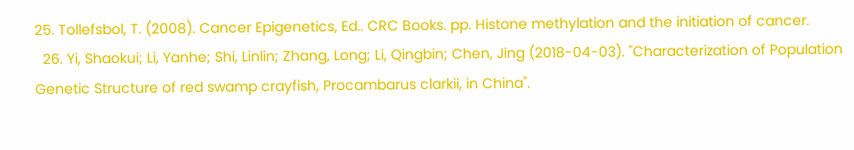25. Tollefsbol, T. (2008). Cancer Epigenetics, Ed.. CRC Books. pp. Histone methylation and the initiation of cancer.
  26. Yi, Shaokui; Li, Yanhe; Shi, Linlin; Zhang, Long; Li, Qingbin; Chen, Jing (2018-04-03). "Characterization of Population Genetic Structure of red swamp crayfish, Procambarus clarkii, in China".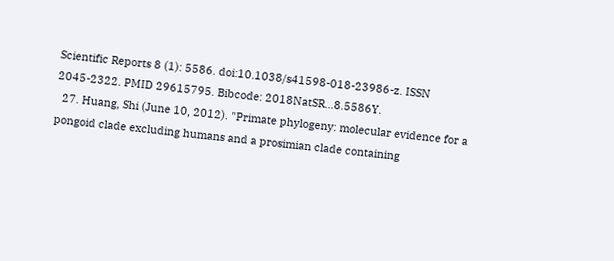Scientific Reports 8 (1): 5586. doi:10.1038/s41598-018-23986-z. ISSN 2045-2322. PMID 29615795. Bibcode: 2018NatSR...8.5586Y.
  27. Huang, Shi (June 10, 2012). "Primate phylogeny: molecular evidence for a pongoid clade excluding humans and a prosimian clade containing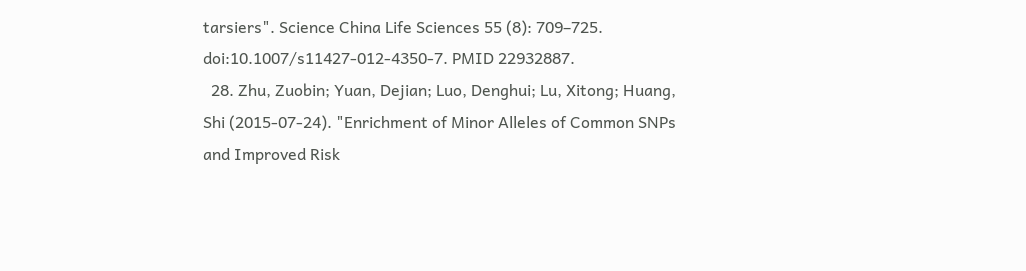tarsiers". Science China Life Sciences 55 (8): 709–725. doi:10.1007/s11427-012-4350-7. PMID 22932887.
  28. Zhu, Zuobin; Yuan, Dejian; Luo, Denghui; Lu, Xitong; Huang, Shi (2015-07-24). "Enrichment of Minor Alleles of Common SNPs and Improved Risk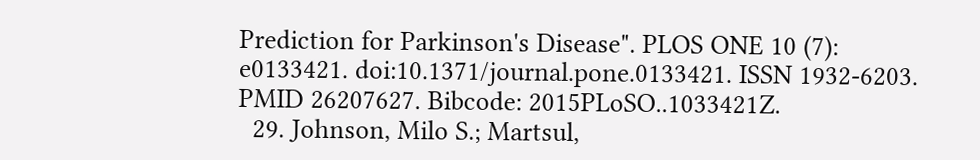Prediction for Parkinson's Disease". PLOS ONE 10 (7): e0133421. doi:10.1371/journal.pone.0133421. ISSN 1932-6203. PMID 26207627. Bibcode: 2015PLoSO..1033421Z.
  29. Johnson, Milo S.; Martsul,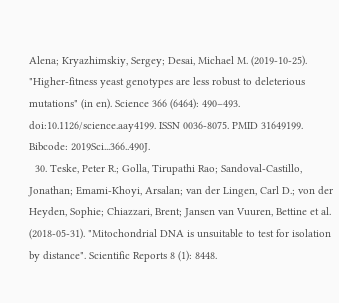Alena; Kryazhimskiy, Sergey; Desai, Michael M. (2019-10-25). "Higher-fitness yeast genotypes are less robust to deleterious mutations" (in en). Science 366 (6464): 490–493. doi:10.1126/science.aay4199. ISSN 0036-8075. PMID 31649199. Bibcode: 2019Sci...366..490J.
  30. Teske, Peter R.; Golla, Tirupathi Rao; Sandoval-Castillo, Jonathan; Emami-Khoyi, Arsalan; van der Lingen, Carl D.; von der Heyden, Sophie; Chiazzari, Brent; Jansen van Vuuren, Bettine et al. (2018-05-31). "Mitochondrial DNA is unsuitable to test for isolation by distance". Scientific Reports 8 (1): 8448.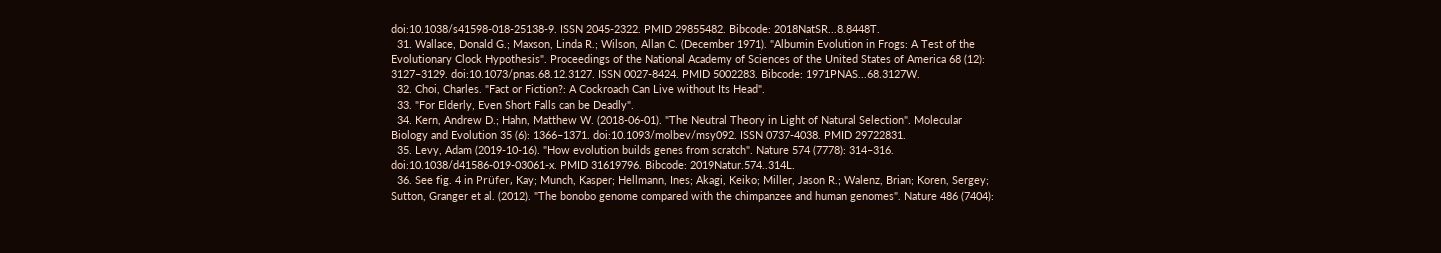doi:10.1038/s41598-018-25138-9. ISSN 2045-2322. PMID 29855482. Bibcode: 2018NatSR...8.8448T.
  31. Wallace, Donald G.; Maxson, Linda R.; Wilson, Allan C. (December 1971). "Albumin Evolution in Frogs: A Test of the Evolutionary Clock Hypothesis". Proceedings of the National Academy of Sciences of the United States of America 68 (12): 3127–3129. doi:10.1073/pnas.68.12.3127. ISSN 0027-8424. PMID 5002283. Bibcode: 1971PNAS...68.3127W.
  32. Choi, Charles. "Fact or Fiction?: A Cockroach Can Live without Its Head".
  33. "For Elderly, Even Short Falls can be Deadly".
  34. Kern, Andrew D.; Hahn, Matthew W. (2018-06-01). "The Neutral Theory in Light of Natural Selection". Molecular Biology and Evolution 35 (6): 1366–1371. doi:10.1093/molbev/msy092. ISSN 0737-4038. PMID 29722831.
  35. Levy, Adam (2019-10-16). "How evolution builds genes from scratch". Nature 574 (7778): 314–316. doi:10.1038/d41586-019-03061-x. PMID 31619796. Bibcode: 2019Natur.574..314L.
  36. See fig. 4 in Prüfer, Kay; Munch, Kasper; Hellmann, Ines; Akagi, Keiko; Miller, Jason R.; Walenz, Brian; Koren, Sergey; Sutton, Granger et al. (2012). "The bonobo genome compared with the chimpanzee and human genomes". Nature 486 (7404):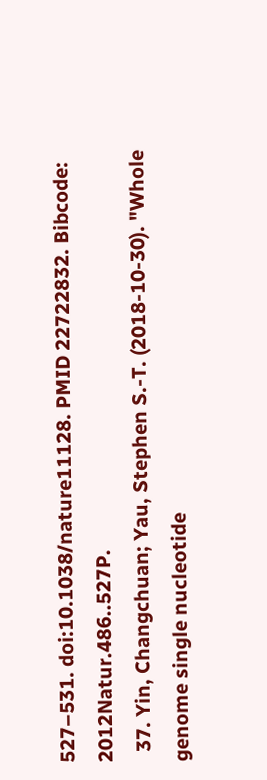527–531. doi:10.1038/nature11128. PMID 22722832. Bibcode: 2012Natur.486..527P.
  37. Yin, Changchuan; Yau, Stephen S.-T. (2018-10-30). "Whole genome single nucleotide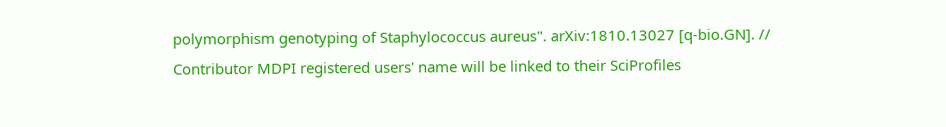polymorphism genotyping of Staphylococcus aureus". arXiv:1810.13027 [q-bio.GN]. //
Contributor MDPI registered users' name will be linked to their SciProfiles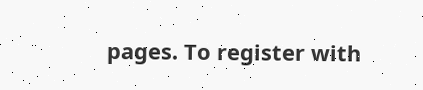pages. To register with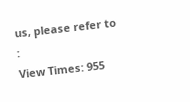us, please refer to :
View Times: 955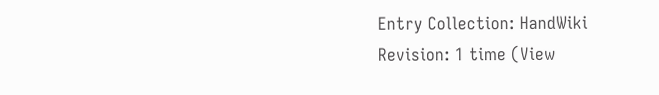Entry Collection: HandWiki
Revision: 1 time (View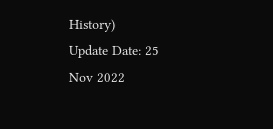History)
Update Date: 25 Nov 2022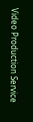Video Production Service